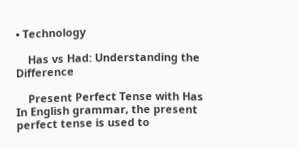• Technology

    Has vs Had: Understanding the Difference

    Present Perfect Tense with Has In English grammar, the present perfect tense is used to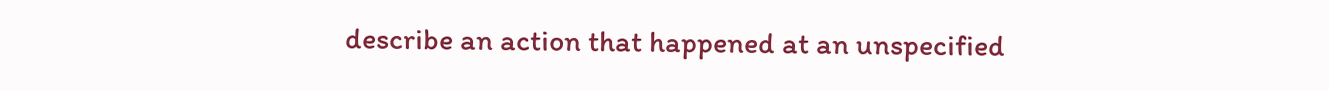describe an action that happened at an unspecified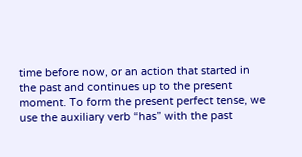time before now, or an action that started in the past and continues up to the present moment. To form the present perfect tense, we use the auxiliary verb “has” with the past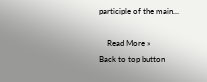participle of the main…

    Read More »
Back to top button